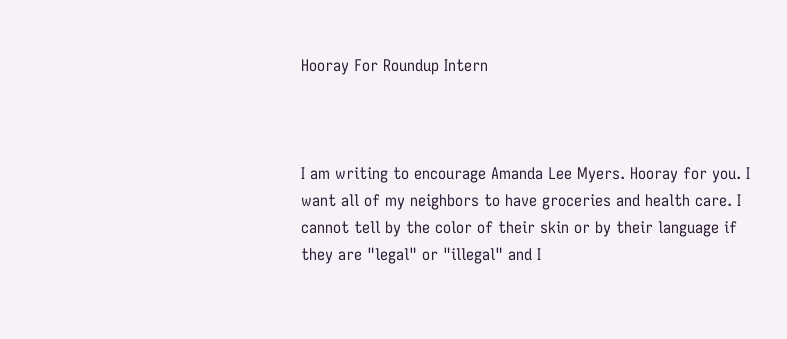Hooray For Roundup Intern



I am writing to encourage Amanda Lee Myers. Hooray for you. I want all of my neighbors to have groceries and health care. I cannot tell by the color of their skin or by their language if they are "legal" or "illegal" and I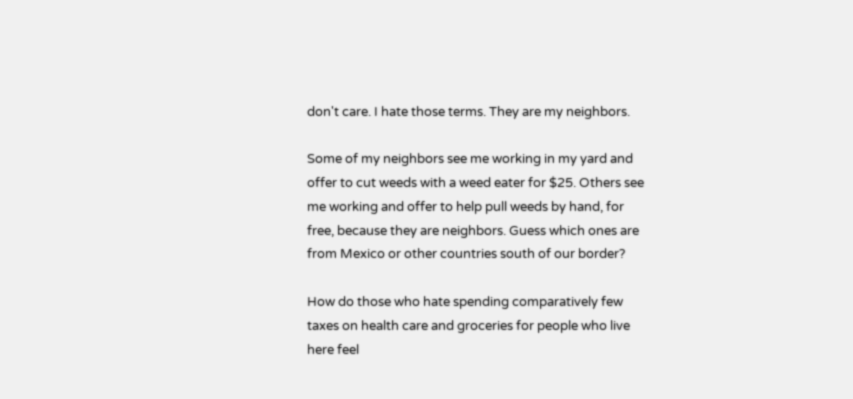don't care. I hate those terms. They are my neighbors.

Some of my neighbors see me working in my yard and offer to cut weeds with a weed eater for $25. Others see me working and offer to help pull weeds by hand, for free, because they are neighbors. Guess which ones are from Mexico or other countries south of our border?

How do those who hate spending comparatively few taxes on health care and groceries for people who live here feel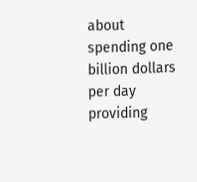about spending one billion dollars per day providing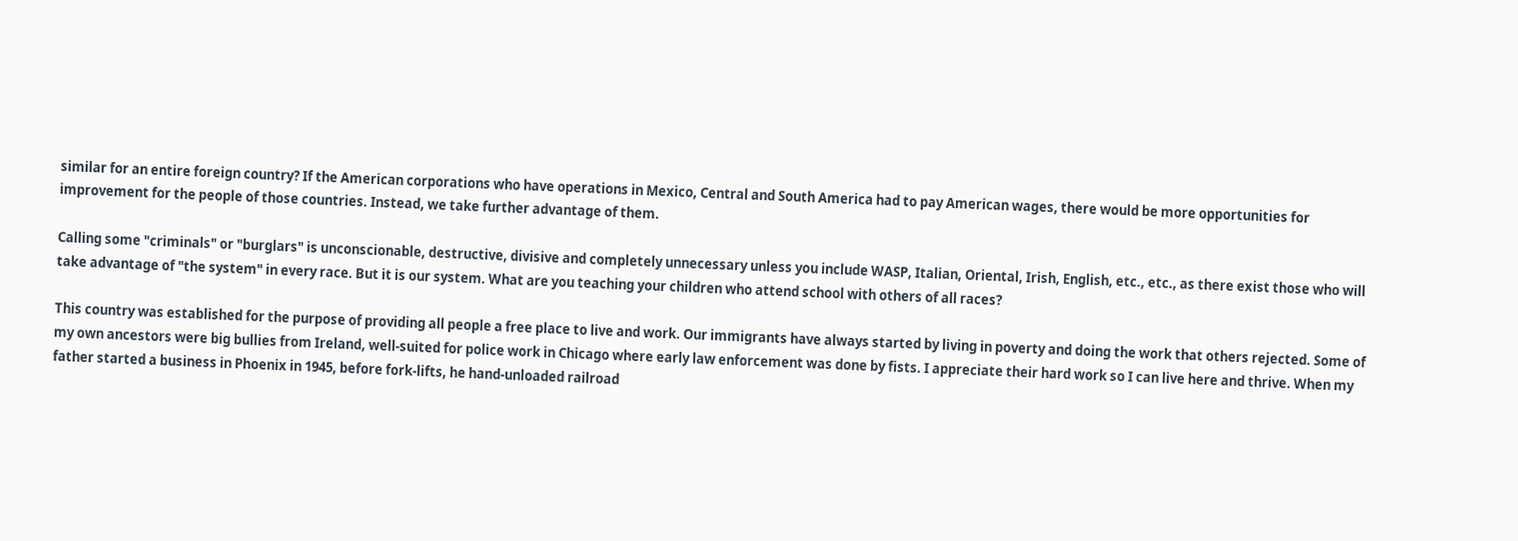similar for an entire foreign country? If the American corporations who have operations in Mexico, Central and South America had to pay American wages, there would be more opportunities for improvement for the people of those countries. Instead, we take further advantage of them.

Calling some "criminals" or "burglars" is unconscionable, destructive, divisive and completely unnecessary unless you include WASP, Italian, Oriental, Irish, English, etc., etc., as there exist those who will take advantage of "the system" in every race. But it is our system. What are you teaching your children who attend school with others of all races?

This country was established for the purpose of providing all people a free place to live and work. Our immigrants have always started by living in poverty and doing the work that others rejected. Some of my own ancestors were big bullies from Ireland, well-suited for police work in Chicago where early law enforcement was done by fists. I appreciate their hard work so I can live here and thrive. When my father started a business in Phoenix in 1945, before fork-lifts, he hand-unloaded railroad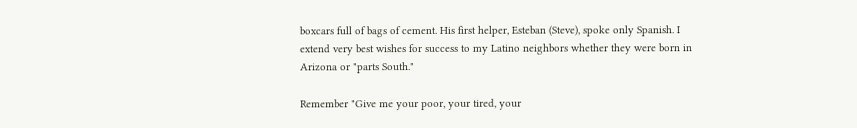boxcars full of bags of cement. His first helper, Esteban (Steve), spoke only Spanish. I extend very best wishes for success to my Latino neighbors whether they were born in Arizona or "parts South."

Remember "Give me your poor, your tired, your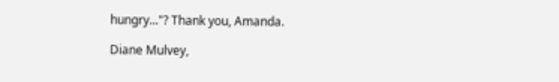hungry..."? Thank you, Amanda.

Diane Mulvey,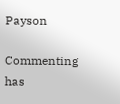Payson

Commenting has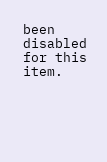been disabled for this item.